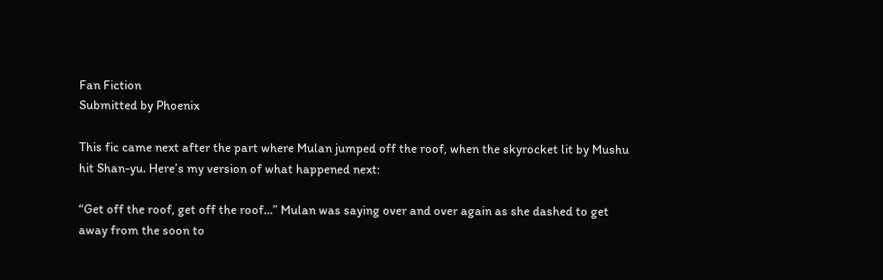Fan Fiction
Submitted by Phoenix

This fic came next after the part where Mulan jumped off the roof, when the skyrocket lit by Mushu hit Shan-yu. Here’s my version of what happened next:

“Get off the roof, get off the roof…” Mulan was saying over and over again as she dashed to get away from the soon to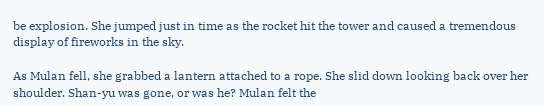be explosion. She jumped just in time as the rocket hit the tower and caused a tremendous display of fireworks in the sky.

As Mulan fell, she grabbed a lantern attached to a rope. She slid down looking back over her shoulder. Shan-yu was gone, or was he? Mulan felt the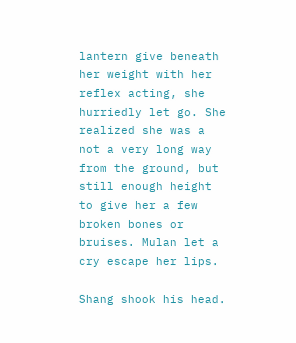lantern give beneath her weight with her reflex acting, she hurriedly let go. She realized she was a not a very long way from the ground, but still enough height to give her a few broken bones or bruises. Mulan let a cry escape her lips.

Shang shook his head.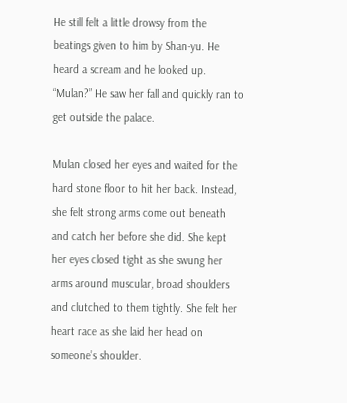He still felt a little drowsy from the beatings given to him by Shan-yu. He heard a scream and he looked up. “Mulan?” He saw her fall and quickly ran to get outside the palace.

Mulan closed her eyes and waited for the hard stone floor to hit her back. Instead, she felt strong arms come out beneath and catch her before she did. She kept her eyes closed tight as she swung her arms around muscular, broad shoulders and clutched to them tightly. She felt her heart race as she laid her head on someone’s shoulder.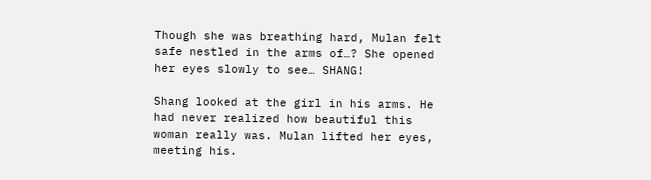Though she was breathing hard, Mulan felt safe nestled in the arms of…? She opened her eyes slowly to see… SHANG!

Shang looked at the girl in his arms. He had never realized how beautiful this woman really was. Mulan lifted her eyes, meeting his.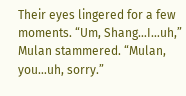Their eyes lingered for a few moments. “Um, Shang…I…uh,” Mulan stammered. “Mulan, you…uh, sorry.”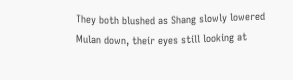They both blushed as Shang slowly lowered Mulan down, their eyes still looking at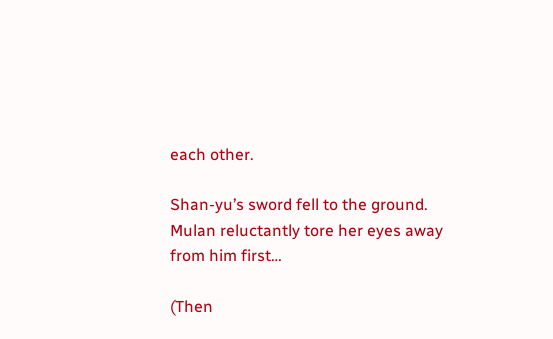each other.

Shan-yu’s sword fell to the ground. Mulan reluctantly tore her eyes away from him first…

(Then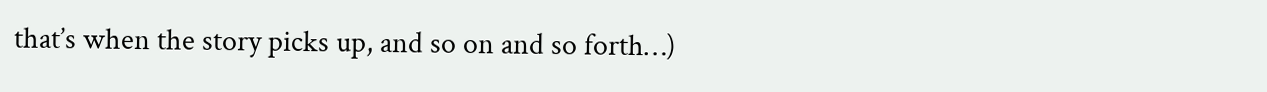that’s when the story picks up, and so on and so forth…)